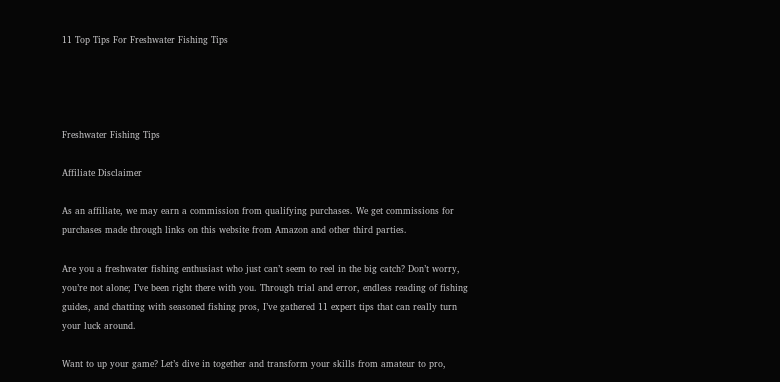11 Top Tips For Freshwater Fishing Tips




Freshwater Fishing Tips

Affiliate Disclaimer

As an affiliate, we may earn a commission from qualifying purchases. We get commissions for purchases made through links on this website from Amazon and other third parties.

Are you a freshwater fishing enthusiast who just can’t seem to reel in the big catch? Don’t worry, you’re not alone; I’ve been right there with you. Through trial and error, endless reading of fishing guides, and chatting with seasoned fishing pros, I’ve gathered 11 expert tips that can really turn your luck around.

Want to up your game? Let’s dive in together and transform your skills from amateur to pro,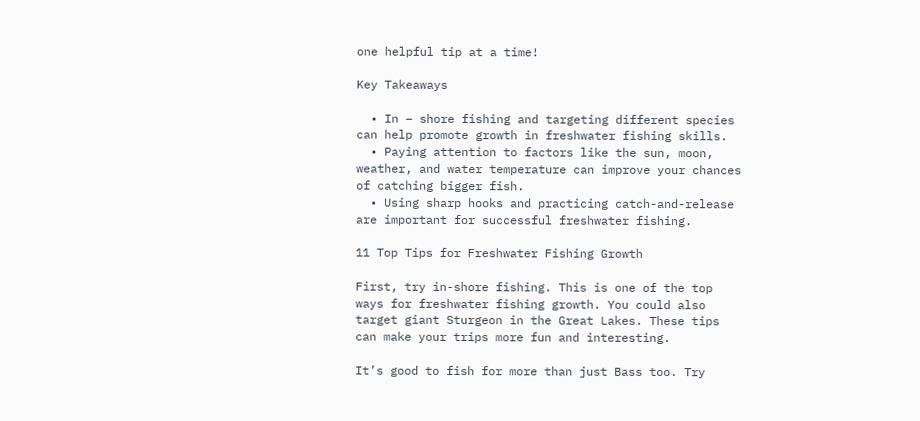one helpful tip at a time!

Key Takeaways

  • In – shore fishing and targeting different species can help promote growth in freshwater fishing skills.
  • Paying attention to factors like the sun, moon, weather, and water temperature can improve your chances of catching bigger fish.
  • Using sharp hooks and practicing catch-and-release are important for successful freshwater fishing.

11 Top Tips for Freshwater Fishing Growth

First, try in-shore fishing. This is one of the top ways for freshwater fishing growth. You could also target giant Sturgeon in the Great Lakes. These tips can make your trips more fun and interesting.

It’s good to fish for more than just Bass too. Try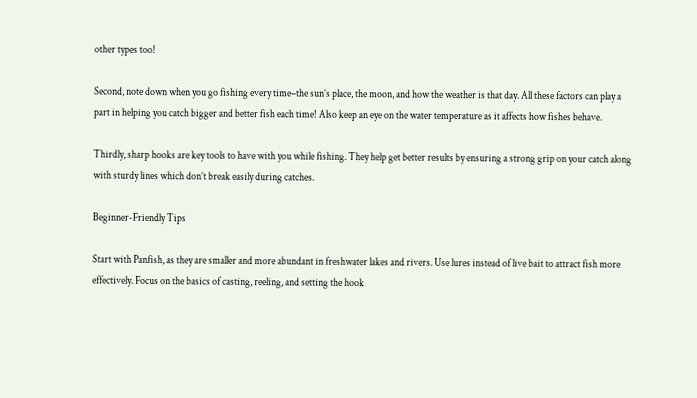other types too!

Second, note down when you go fishing every time–the sun’s place, the moon, and how the weather is that day. All these factors can play a part in helping you catch bigger and better fish each time! Also keep an eye on the water temperature as it affects how fishes behave.

Thirdly, sharp hooks are key tools to have with you while fishing. They help get better results by ensuring a strong grip on your catch along with sturdy lines which don’t break easily during catches.

Beginner-Friendly Tips

Start with Panfish, as they are smaller and more abundant in freshwater lakes and rivers. Use lures instead of live bait to attract fish more effectively. Focus on the basics of casting, reeling, and setting the hook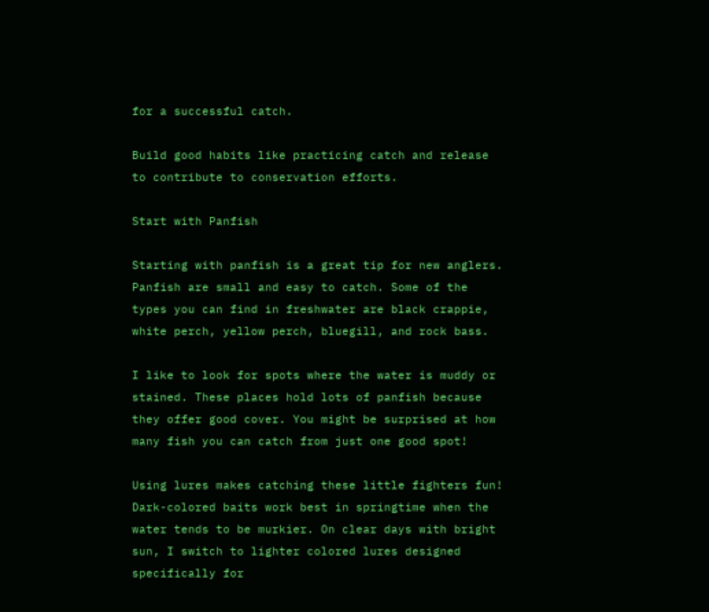for a successful catch.

Build good habits like practicing catch and release to contribute to conservation efforts.

Start with Panfish

Starting with panfish is a great tip for new anglers. Panfish are small and easy to catch. Some of the types you can find in freshwater are black crappie, white perch, yellow perch, bluegill, and rock bass.

I like to look for spots where the water is muddy or stained. These places hold lots of panfish because they offer good cover. You might be surprised at how many fish you can catch from just one good spot!

Using lures makes catching these little fighters fun! Dark-colored baits work best in springtime when the water tends to be murkier. On clear days with bright sun, I switch to lighter colored lures designed specifically for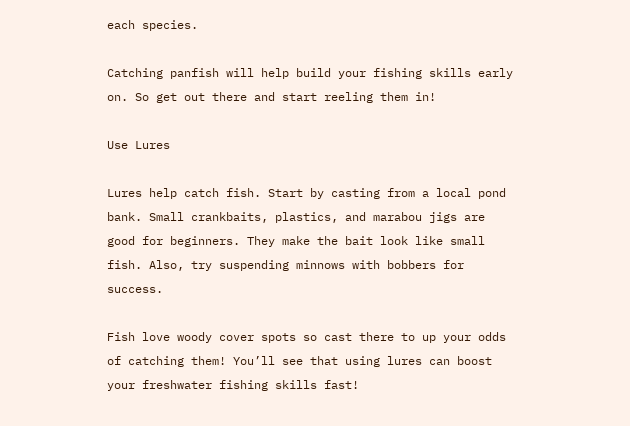each species.

Catching panfish will help build your fishing skills early on. So get out there and start reeling them in!

Use Lures

Lures help catch fish. Start by casting from a local pond bank. Small crankbaits, plastics, and marabou jigs are good for beginners. They make the bait look like small fish. Also, try suspending minnows with bobbers for success.

Fish love woody cover spots so cast there to up your odds of catching them! You’ll see that using lures can boost your freshwater fishing skills fast!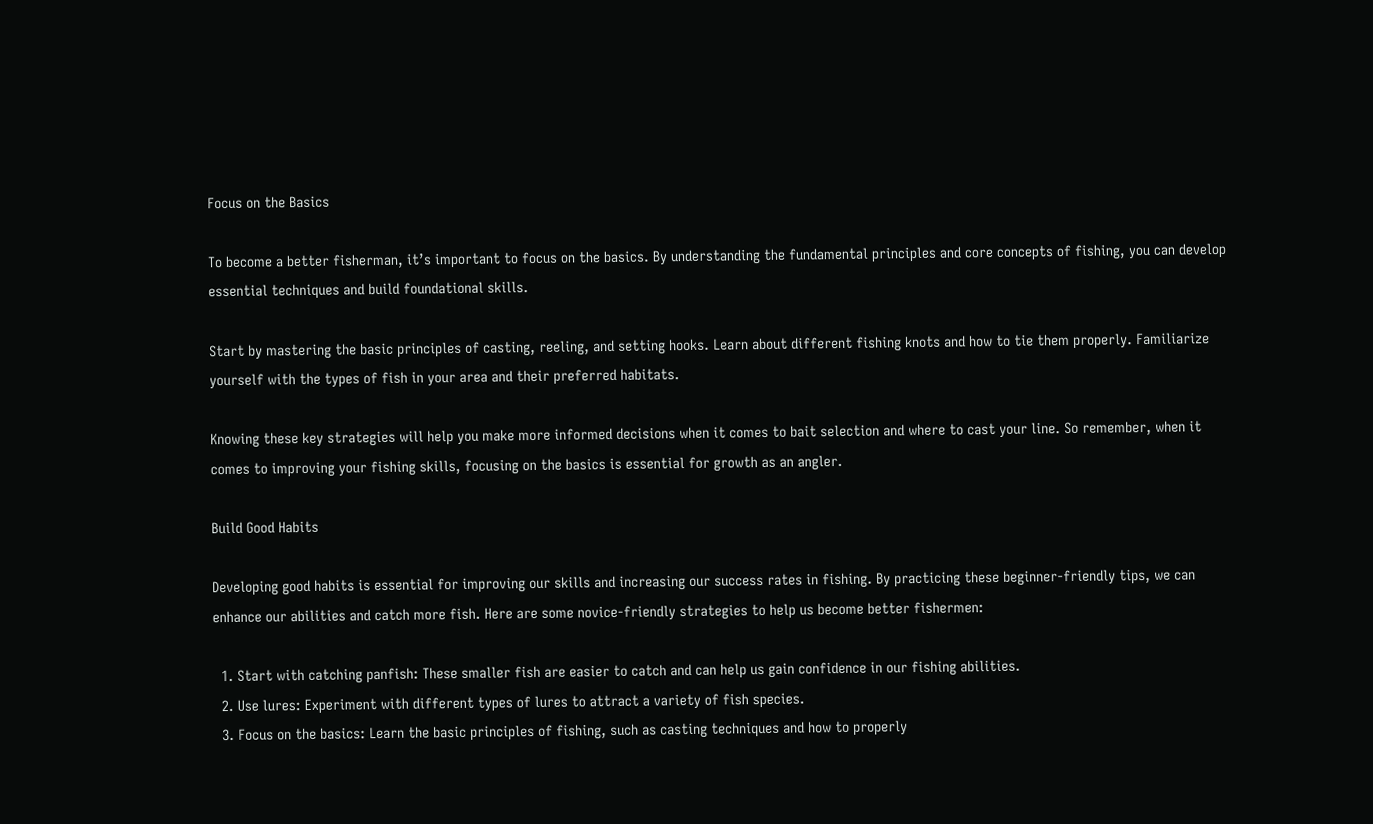Focus on the Basics

To become a better fisherman, it’s important to focus on the basics. By understanding the fundamental principles and core concepts of fishing, you can develop essential techniques and build foundational skills.

Start by mastering the basic principles of casting, reeling, and setting hooks. Learn about different fishing knots and how to tie them properly. Familiarize yourself with the types of fish in your area and their preferred habitats.

Knowing these key strategies will help you make more informed decisions when it comes to bait selection and where to cast your line. So remember, when it comes to improving your fishing skills, focusing on the basics is essential for growth as an angler.

Build Good Habits

Developing good habits is essential for improving our skills and increasing our success rates in fishing. By practicing these beginner-friendly tips, we can enhance our abilities and catch more fish. Here are some novice-friendly strategies to help us become better fishermen:

  1. Start with catching panfish: These smaller fish are easier to catch and can help us gain confidence in our fishing abilities.
  2. Use lures: Experiment with different types of lures to attract a variety of fish species.
  3. Focus on the basics: Learn the basic principles of fishing, such as casting techniques and how to properly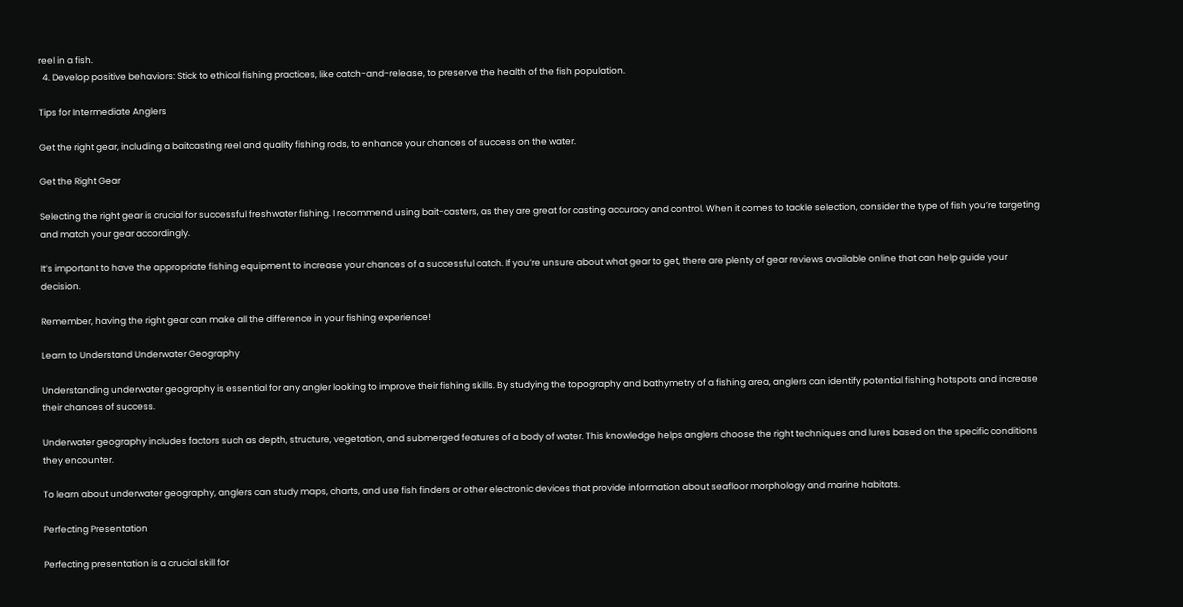reel in a fish.
  4. Develop positive behaviors: Stick to ethical fishing practices, like catch-and-release, to preserve the health of the fish population.

Tips for Intermediate Anglers

Get the right gear, including a baitcasting reel and quality fishing rods, to enhance your chances of success on the water.

Get the Right Gear

Selecting the right gear is crucial for successful freshwater fishing. I recommend using bait-casters, as they are great for casting accuracy and control. When it comes to tackle selection, consider the type of fish you’re targeting and match your gear accordingly.

It’s important to have the appropriate fishing equipment to increase your chances of a successful catch. If you’re unsure about what gear to get, there are plenty of gear reviews available online that can help guide your decision.

Remember, having the right gear can make all the difference in your fishing experience!

Learn to Understand Underwater Geography

Understanding underwater geography is essential for any angler looking to improve their fishing skills. By studying the topography and bathymetry of a fishing area, anglers can identify potential fishing hotspots and increase their chances of success.

Underwater geography includes factors such as depth, structure, vegetation, and submerged features of a body of water. This knowledge helps anglers choose the right techniques and lures based on the specific conditions they encounter.

To learn about underwater geography, anglers can study maps, charts, and use fish finders or other electronic devices that provide information about seafloor morphology and marine habitats.

Perfecting Presentation

Perfecting presentation is a crucial skill for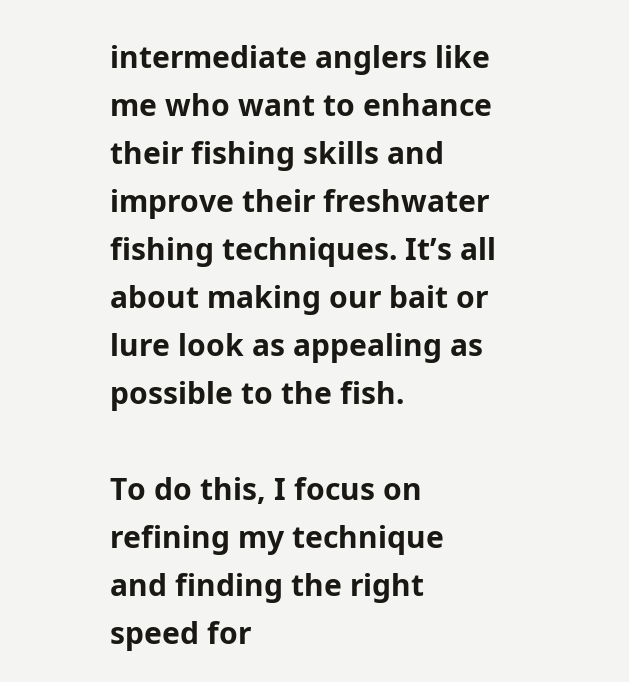intermediate anglers like me who want to enhance their fishing skills and improve their freshwater fishing techniques. It’s all about making our bait or lure look as appealing as possible to the fish.

To do this, I focus on refining my technique and finding the right speed for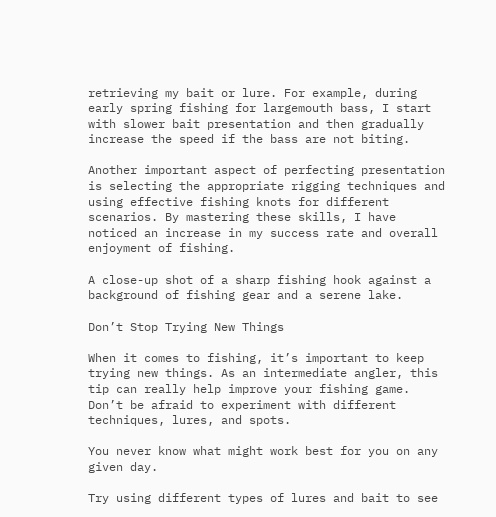retrieving my bait or lure. For example, during early spring fishing for largemouth bass, I start with slower bait presentation and then gradually increase the speed if the bass are not biting.

Another important aspect of perfecting presentation is selecting the appropriate rigging techniques and using effective fishing knots for different scenarios. By mastering these skills, I have noticed an increase in my success rate and overall enjoyment of fishing.

A close-up shot of a sharp fishing hook against a background of fishing gear and a serene lake.

Don’t Stop Trying New Things

When it comes to fishing, it’s important to keep trying new things. As an intermediate angler, this tip can really help improve your fishing game. Don’t be afraid to experiment with different techniques, lures, and spots.

You never know what might work best for you on any given day.

Try using different types of lures and bait to see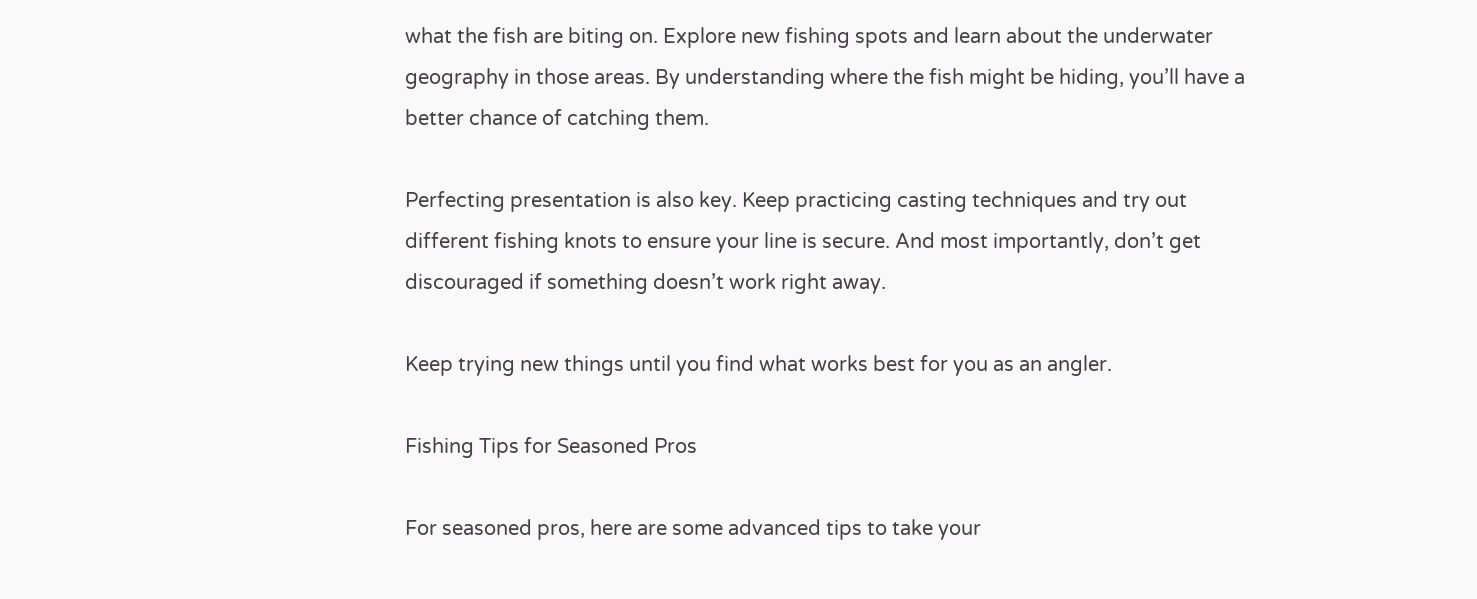what the fish are biting on. Explore new fishing spots and learn about the underwater geography in those areas. By understanding where the fish might be hiding, you’ll have a better chance of catching them.

Perfecting presentation is also key. Keep practicing casting techniques and try out different fishing knots to ensure your line is secure. And most importantly, don’t get discouraged if something doesn’t work right away.

Keep trying new things until you find what works best for you as an angler.

Fishing Tips for Seasoned Pros

For seasoned pros, here are some advanced tips to take your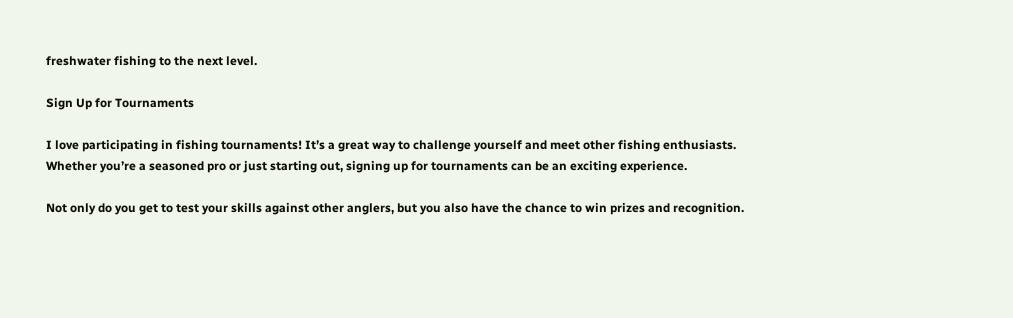freshwater fishing to the next level.

Sign Up for Tournaments

I love participating in fishing tournaments! It’s a great way to challenge yourself and meet other fishing enthusiasts. Whether you’re a seasoned pro or just starting out, signing up for tournaments can be an exciting experience.

Not only do you get to test your skills against other anglers, but you also have the chance to win prizes and recognition.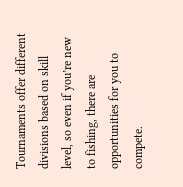Tournaments offer different divisions based on skill level, so even if you’re new to fishing, there are opportunities for you to compete.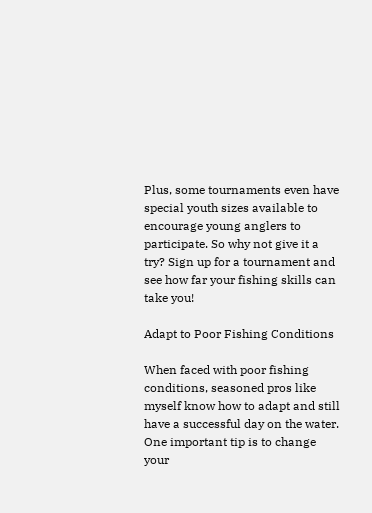Plus, some tournaments even have special youth sizes available to encourage young anglers to participate. So why not give it a try? Sign up for a tournament and see how far your fishing skills can take you!

Adapt to Poor Fishing Conditions

When faced with poor fishing conditions, seasoned pros like myself know how to adapt and still have a successful day on the water. One important tip is to change your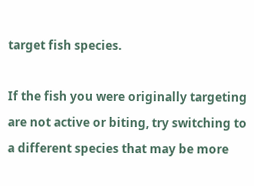target fish species.

If the fish you were originally targeting are not active or biting, try switching to a different species that may be more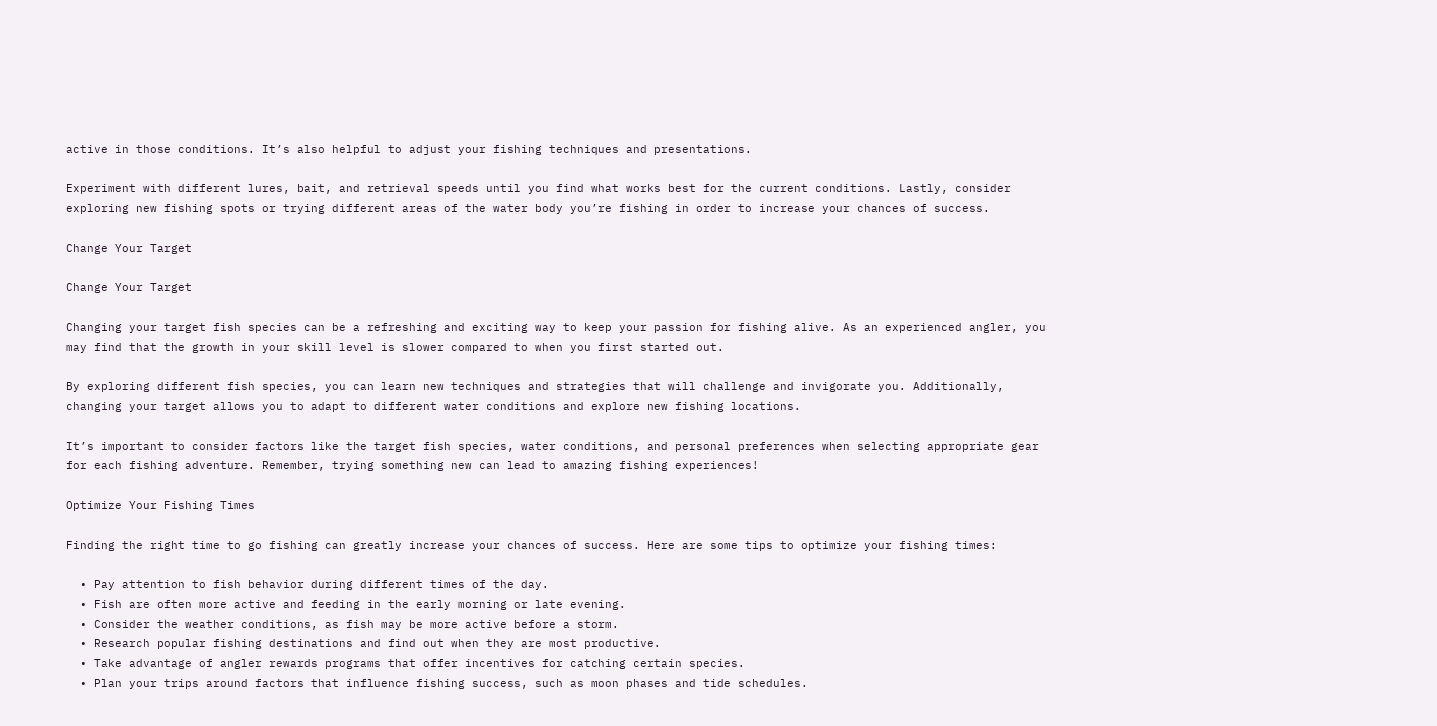active in those conditions. It’s also helpful to adjust your fishing techniques and presentations.

Experiment with different lures, bait, and retrieval speeds until you find what works best for the current conditions. Lastly, consider exploring new fishing spots or trying different areas of the water body you’re fishing in order to increase your chances of success.

Change Your Target

Change Your Target

Changing your target fish species can be a refreshing and exciting way to keep your passion for fishing alive. As an experienced angler, you may find that the growth in your skill level is slower compared to when you first started out.

By exploring different fish species, you can learn new techniques and strategies that will challenge and invigorate you. Additionally, changing your target allows you to adapt to different water conditions and explore new fishing locations.

It’s important to consider factors like the target fish species, water conditions, and personal preferences when selecting appropriate gear for each fishing adventure. Remember, trying something new can lead to amazing fishing experiences!

Optimize Your Fishing Times

Finding the right time to go fishing can greatly increase your chances of success. Here are some tips to optimize your fishing times:

  • Pay attention to fish behavior during different times of the day.
  • Fish are often more active and feeding in the early morning or late evening.
  • Consider the weather conditions, as fish may be more active before a storm.
  • Research popular fishing destinations and find out when they are most productive.
  • Take advantage of angler rewards programs that offer incentives for catching certain species.
  • Plan your trips around factors that influence fishing success, such as moon phases and tide schedules.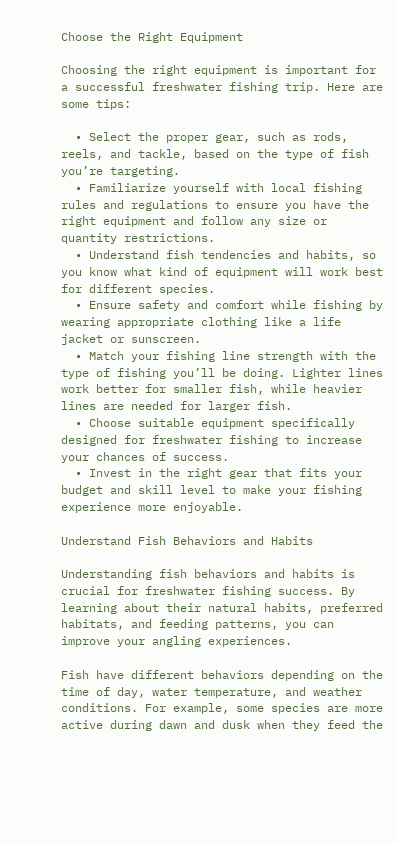Choose the Right Equipment

Choosing the right equipment is important for a successful freshwater fishing trip. Here are some tips:

  • Select the proper gear, such as rods, reels, and tackle, based on the type of fish you’re targeting.
  • Familiarize yourself with local fishing rules and regulations to ensure you have the right equipment and follow any size or quantity restrictions.
  • Understand fish tendencies and habits, so you know what kind of equipment will work best for different species.
  • Ensure safety and comfort while fishing by wearing appropriate clothing like a life jacket or sunscreen.
  • Match your fishing line strength with the type of fishing you’ll be doing. Lighter lines work better for smaller fish, while heavier lines are needed for larger fish.
  • Choose suitable equipment specifically designed for freshwater fishing to increase your chances of success.
  • Invest in the right gear that fits your budget and skill level to make your fishing experience more enjoyable.

Understand Fish Behaviors and Habits

Understanding fish behaviors and habits is crucial for freshwater fishing success. By learning about their natural habits, preferred habitats, and feeding patterns, you can improve your angling experiences.

Fish have different behaviors depending on the time of day, water temperature, and weather conditions. For example, some species are more active during dawn and dusk when they feed the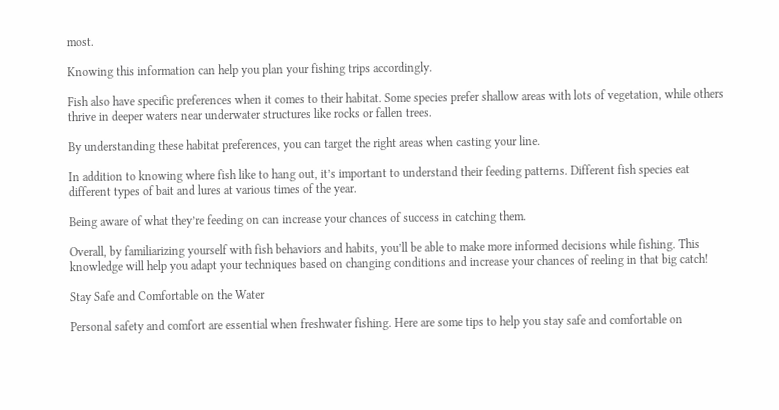most.

Knowing this information can help you plan your fishing trips accordingly.

Fish also have specific preferences when it comes to their habitat. Some species prefer shallow areas with lots of vegetation, while others thrive in deeper waters near underwater structures like rocks or fallen trees.

By understanding these habitat preferences, you can target the right areas when casting your line.

In addition to knowing where fish like to hang out, it’s important to understand their feeding patterns. Different fish species eat different types of bait and lures at various times of the year.

Being aware of what they’re feeding on can increase your chances of success in catching them.

Overall, by familiarizing yourself with fish behaviors and habits, you’ll be able to make more informed decisions while fishing. This knowledge will help you adapt your techniques based on changing conditions and increase your chances of reeling in that big catch!

Stay Safe and Comfortable on the Water

Personal safety and comfort are essential when freshwater fishing. Here are some tips to help you stay safe and comfortable on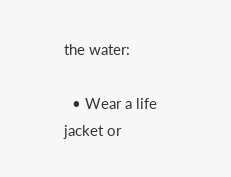the water:

  • Wear a life jacket or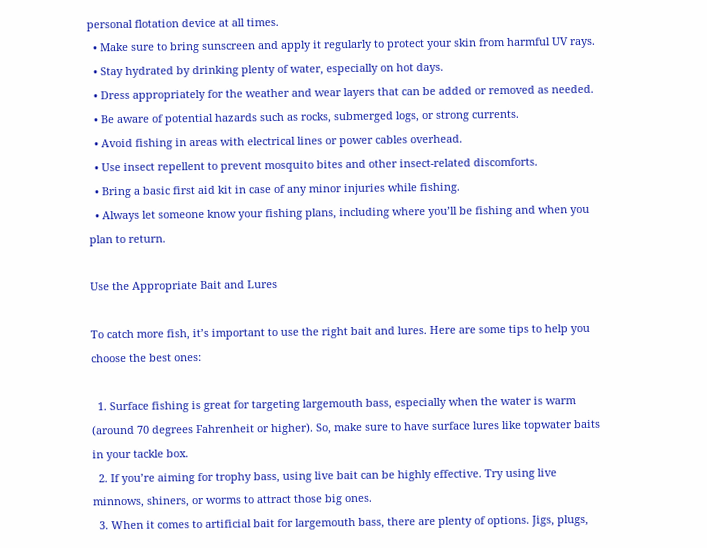personal flotation device at all times.
  • Make sure to bring sunscreen and apply it regularly to protect your skin from harmful UV rays.
  • Stay hydrated by drinking plenty of water, especially on hot days.
  • Dress appropriately for the weather and wear layers that can be added or removed as needed.
  • Be aware of potential hazards such as rocks, submerged logs, or strong currents.
  • Avoid fishing in areas with electrical lines or power cables overhead.
  • Use insect repellent to prevent mosquito bites and other insect-related discomforts.
  • Bring a basic first aid kit in case of any minor injuries while fishing.
  • Always let someone know your fishing plans, including where you’ll be fishing and when you plan to return.

Use the Appropriate Bait and Lures

To catch more fish, it’s important to use the right bait and lures. Here are some tips to help you choose the best ones:

  1. Surface fishing is great for targeting largemouth bass, especially when the water is warm (around 70 degrees Fahrenheit or higher). So, make sure to have surface lures like topwater baits in your tackle box.
  2. If you’re aiming for trophy bass, using live bait can be highly effective. Try using live minnows, shiners, or worms to attract those big ones.
  3. When it comes to artificial bait for largemouth bass, there are plenty of options. Jigs, plugs,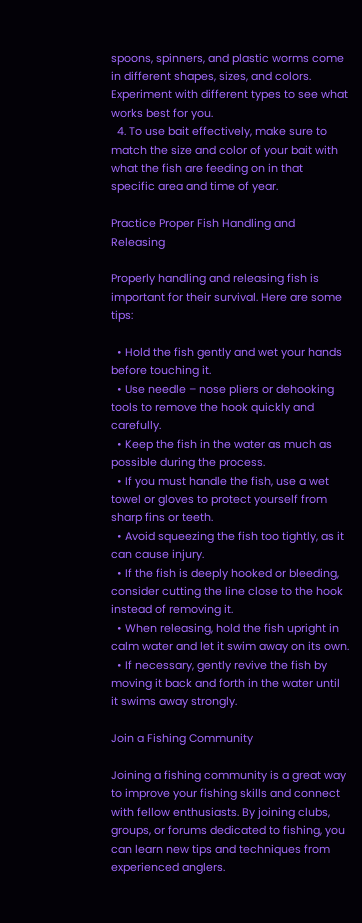spoons, spinners, and plastic worms come in different shapes, sizes, and colors. Experiment with different types to see what works best for you.
  4. To use bait effectively, make sure to match the size and color of your bait with what the fish are feeding on in that specific area and time of year.

Practice Proper Fish Handling and Releasing

Properly handling and releasing fish is important for their survival. Here are some tips:

  • Hold the fish gently and wet your hands before touching it.
  • Use needle – nose pliers or dehooking tools to remove the hook quickly and carefully.
  • Keep the fish in the water as much as possible during the process.
  • If you must handle the fish, use a wet towel or gloves to protect yourself from sharp fins or teeth.
  • Avoid squeezing the fish too tightly, as it can cause injury.
  • If the fish is deeply hooked or bleeding, consider cutting the line close to the hook instead of removing it.
  • When releasing, hold the fish upright in calm water and let it swim away on its own.
  • If necessary, gently revive the fish by moving it back and forth in the water until it swims away strongly.

Join a Fishing Community

Joining a fishing community is a great way to improve your fishing skills and connect with fellow enthusiasts. By joining clubs, groups, or forums dedicated to fishing, you can learn new tips and techniques from experienced anglers.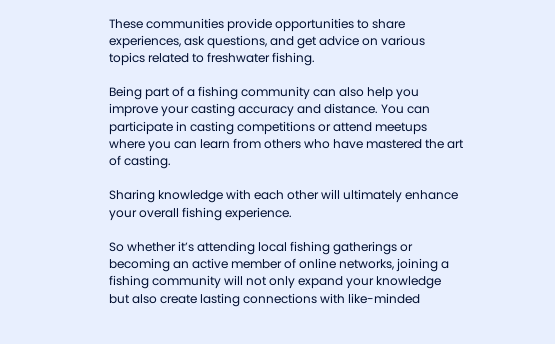These communities provide opportunities to share experiences, ask questions, and get advice on various topics related to freshwater fishing.

Being part of a fishing community can also help you improve your casting accuracy and distance. You can participate in casting competitions or attend meetups where you can learn from others who have mastered the art of casting.

Sharing knowledge with each other will ultimately enhance your overall fishing experience.

So whether it’s attending local fishing gatherings or becoming an active member of online networks, joining a fishing community will not only expand your knowledge but also create lasting connections with like-minded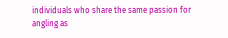individuals who share the same passion for angling as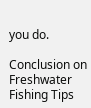you do.

Conclusion on Freshwater Fishing Tips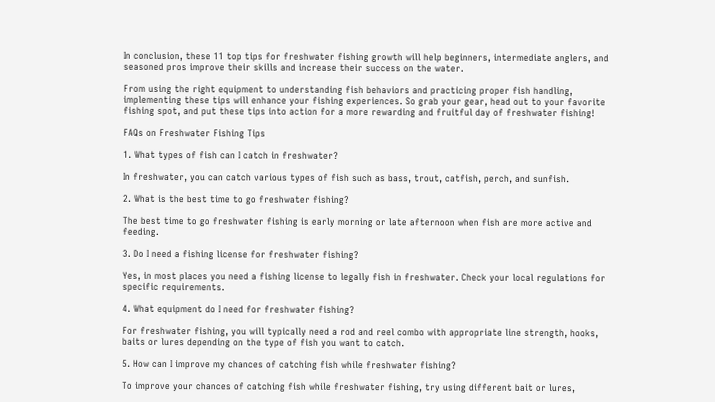In conclusion, these 11 top tips for freshwater fishing growth will help beginners, intermediate anglers, and seasoned pros improve their skills and increase their success on the water.

From using the right equipment to understanding fish behaviors and practicing proper fish handling, implementing these tips will enhance your fishing experiences. So grab your gear, head out to your favorite fishing spot, and put these tips into action for a more rewarding and fruitful day of freshwater fishing!

FAQs on Freshwater Fishing Tips

1. What types of fish can I catch in freshwater?

In freshwater, you can catch various types of fish such as bass, trout, catfish, perch, and sunfish.

2. What is the best time to go freshwater fishing?

The best time to go freshwater fishing is early morning or late afternoon when fish are more active and feeding.

3. Do I need a fishing license for freshwater fishing?

Yes, in most places you need a fishing license to legally fish in freshwater. Check your local regulations for specific requirements.

4. What equipment do I need for freshwater fishing?

For freshwater fishing, you will typically need a rod and reel combo with appropriate line strength, hooks, baits or lures depending on the type of fish you want to catch.

5. How can I improve my chances of catching fish while freshwater fishing?

To improve your chances of catching fish while freshwater fishing, try using different bait or lures,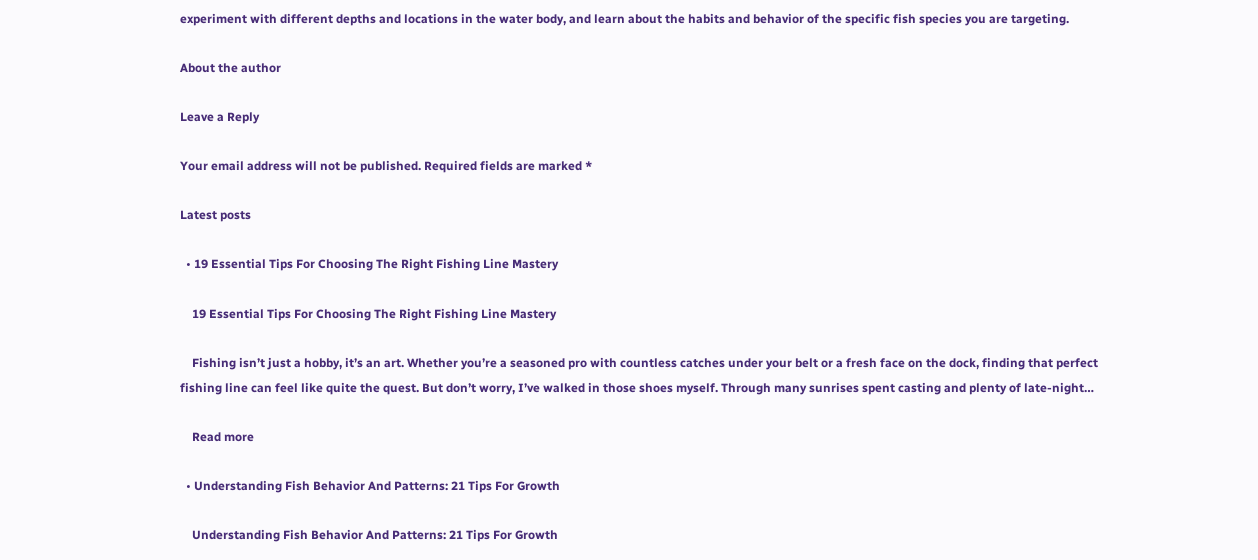experiment with different depths and locations in the water body, and learn about the habits and behavior of the specific fish species you are targeting.

About the author

Leave a Reply

Your email address will not be published. Required fields are marked *

Latest posts

  • 19 Essential Tips For Choosing The Right Fishing Line Mastery

    19 Essential Tips For Choosing The Right Fishing Line Mastery

    Fishing isn’t just a hobby, it’s an art. Whether you’re a seasoned pro with countless catches under your belt or a fresh face on the dock, finding that perfect fishing line can feel like quite the quest. But don’t worry, I’ve walked in those shoes myself. Through many sunrises spent casting and plenty of late-night…

    Read more

  • Understanding Fish Behavior And Patterns: 21 Tips For Growth

    Understanding Fish Behavior And Patterns: 21 Tips For Growth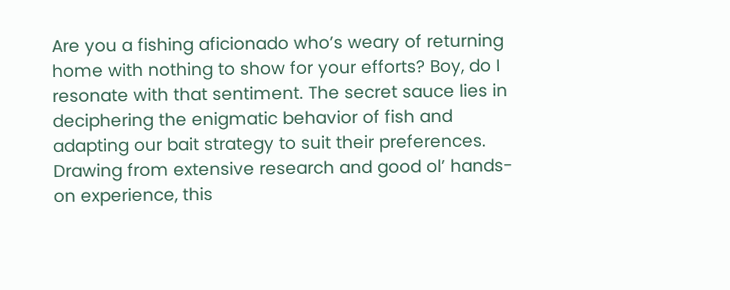Are you a fishing aficionado who’s weary of returning home with nothing to show for your efforts? Boy, do I resonate with that sentiment. The secret sauce lies in deciphering the enigmatic behavior of fish and adapting our bait strategy to suit their preferences. Drawing from extensive research and good ol’ hands-on experience, this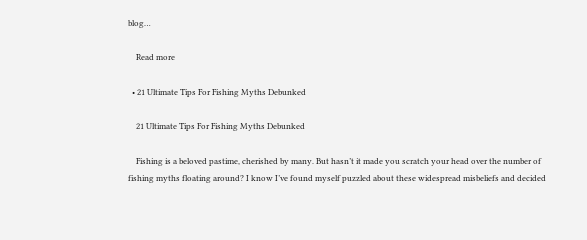blog…

    Read more

  • 21 Ultimate Tips For Fishing Myths Debunked

    21 Ultimate Tips For Fishing Myths Debunked

    Fishing is a beloved pastime, cherished by many. But hasn’t it made you scratch your head over the number of fishing myths floating around? I know I’ve found myself puzzled about these widespread misbeliefs and decided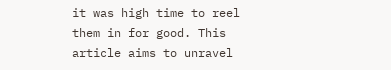it was high time to reel them in for good. This article aims to unravel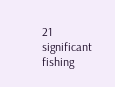21 significant fishing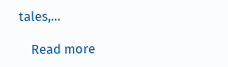tales,…

    Read more